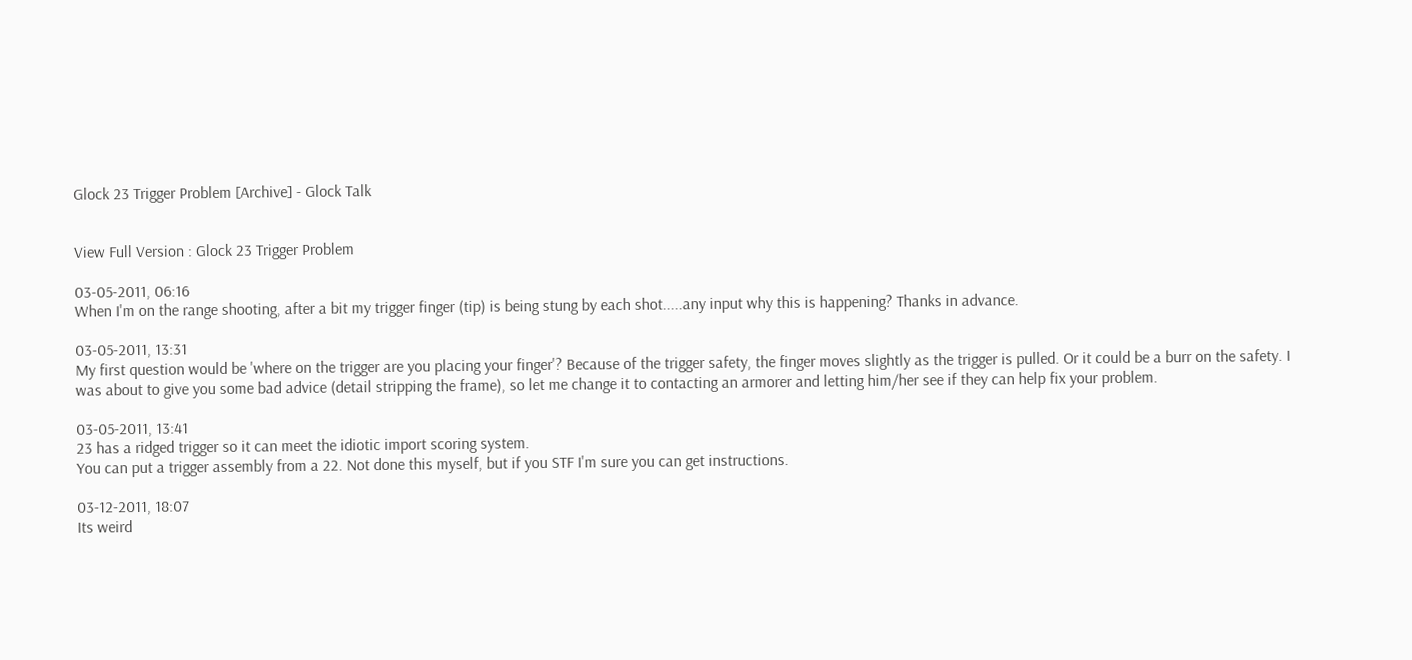Glock 23 Trigger Problem [Archive] - Glock Talk


View Full Version : Glock 23 Trigger Problem

03-05-2011, 06:16
When I'm on the range shooting, after a bit my trigger finger (tip) is being stung by each shot.....any input why this is happening? Thanks in advance.

03-05-2011, 13:31
My first question would be 'where on the trigger are you placing your finger'? Because of the trigger safety, the finger moves slightly as the trigger is pulled. Or it could be a burr on the safety. I was about to give you some bad advice (detail stripping the frame), so let me change it to contacting an armorer and letting him/her see if they can help fix your problem.

03-05-2011, 13:41
23 has a ridged trigger so it can meet the idiotic import scoring system.
You can put a trigger assembly from a 22. Not done this myself, but if you STF I'm sure you can get instructions.

03-12-2011, 18:07
Its weird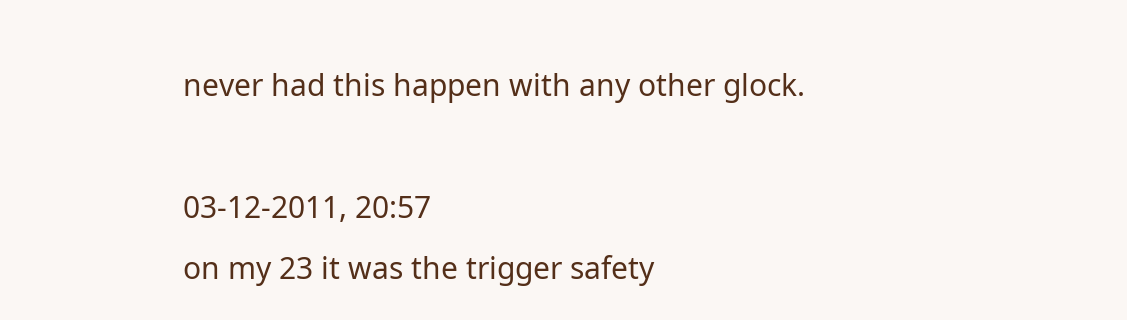never had this happen with any other glock.

03-12-2011, 20:57
on my 23 it was the trigger safety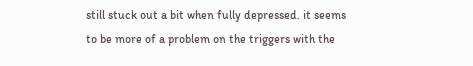still stuck out a bit when fully depressed. it seems to be more of a problem on the triggers with the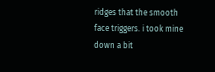ridges that the smooth face triggers. i took mine down a bit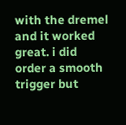with the dremel and it worked great. i did order a smooth trigger but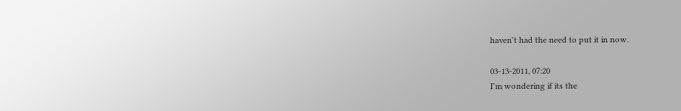haven't had the need to put it in now.

03-13-2011, 07:20
I'm wondering if its the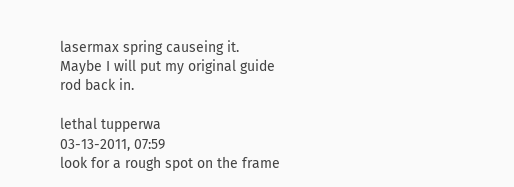lasermax spring causeing it. Maybe I will put my original guide rod back in.

lethal tupperwa
03-13-2011, 07:59
look for a rough spot on the frame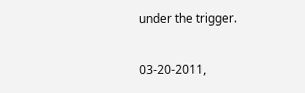under the trigger.

03-20-2011,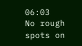06:03
No rough spots on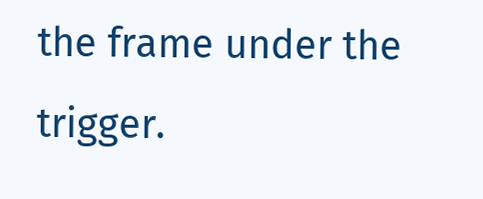the frame under the trigger.